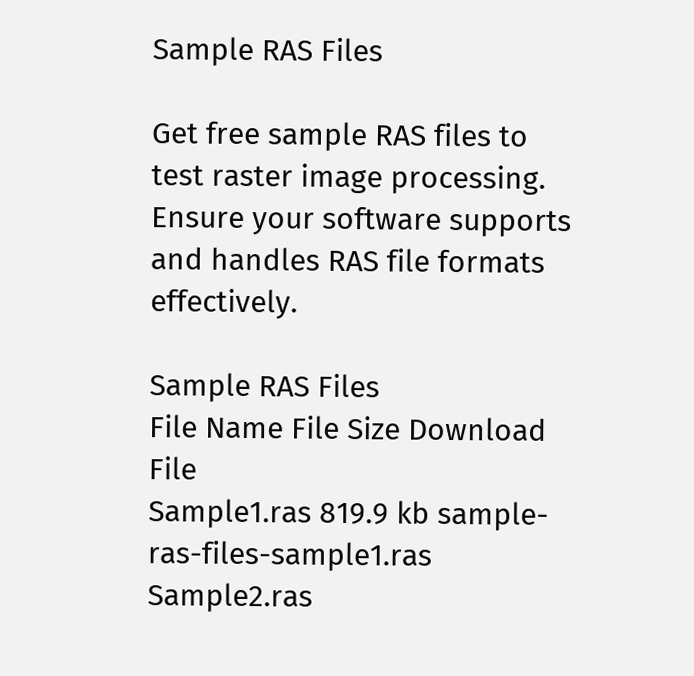Sample RAS Files

Get free sample RAS files to test raster image processing. Ensure your software supports and handles RAS file formats effectively.

Sample RAS Files
File Name File Size Download File
Sample1.ras 819.9 kb sample-ras-files-sample1.ras
Sample2.ras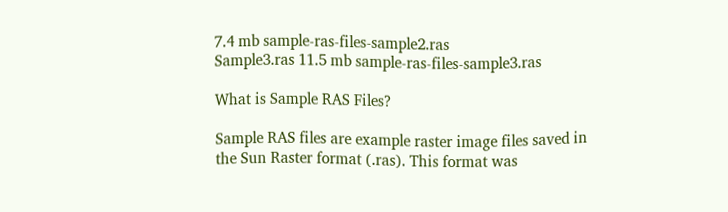7.4 mb sample-ras-files-sample2.ras
Sample3.ras 11.5 mb sample-ras-files-sample3.ras

What is Sample RAS Files?

Sample RAS files are example raster image files saved in the Sun Raster format (.ras). This format was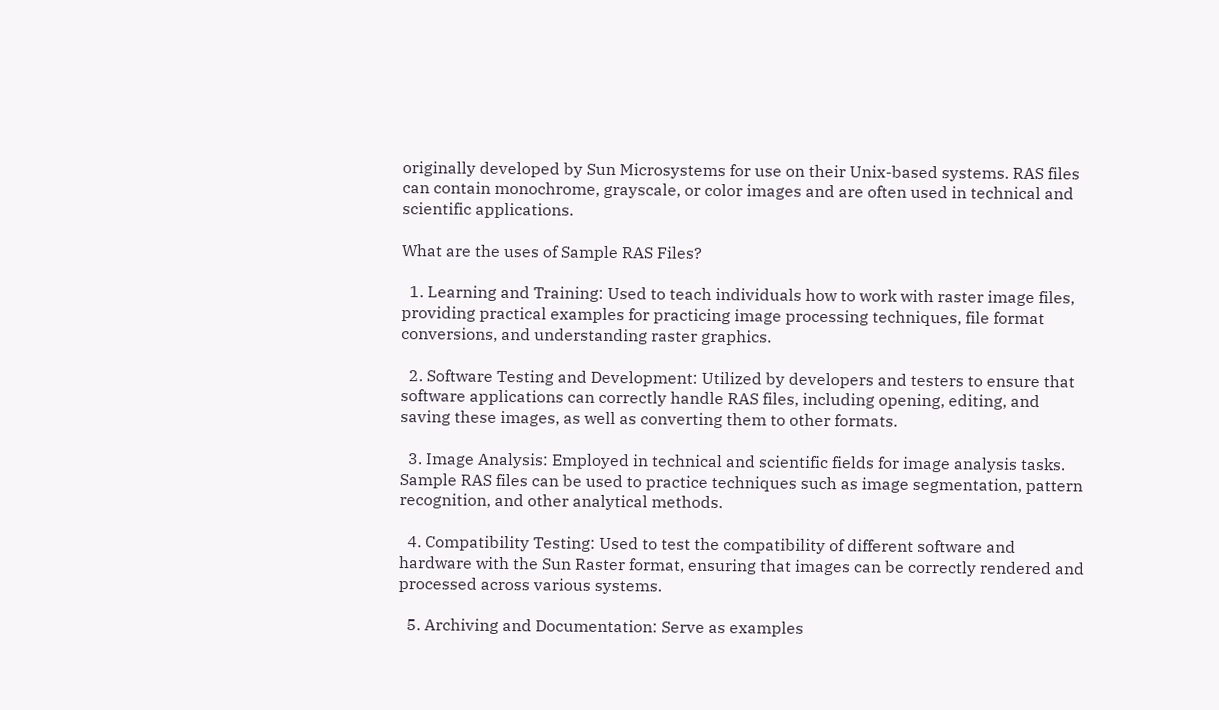originally developed by Sun Microsystems for use on their Unix-based systems. RAS files can contain monochrome, grayscale, or color images and are often used in technical and scientific applications.

What are the uses of Sample RAS Files?

  1. Learning and Training: Used to teach individuals how to work with raster image files, providing practical examples for practicing image processing techniques, file format conversions, and understanding raster graphics.

  2. Software Testing and Development: Utilized by developers and testers to ensure that software applications can correctly handle RAS files, including opening, editing, and saving these images, as well as converting them to other formats.

  3. Image Analysis: Employed in technical and scientific fields for image analysis tasks. Sample RAS files can be used to practice techniques such as image segmentation, pattern recognition, and other analytical methods.

  4. Compatibility Testing: Used to test the compatibility of different software and hardware with the Sun Raster format, ensuring that images can be correctly rendered and processed across various systems.

  5. Archiving and Documentation: Serve as examples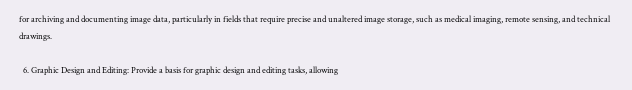for archiving and documenting image data, particularly in fields that require precise and unaltered image storage, such as medical imaging, remote sensing, and technical drawings.

  6. Graphic Design and Editing: Provide a basis for graphic design and editing tasks, allowing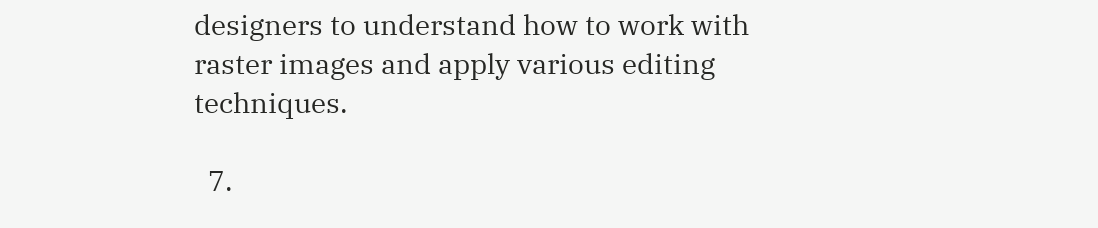designers to understand how to work with raster images and apply various editing techniques.

  7.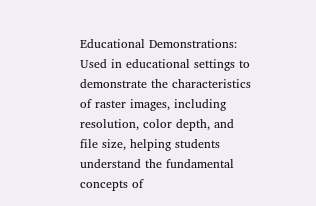Educational Demonstrations: Used in educational settings to demonstrate the characteristics of raster images, including resolution, color depth, and file size, helping students understand the fundamental concepts of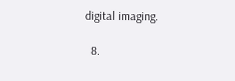digital imaging.

  8.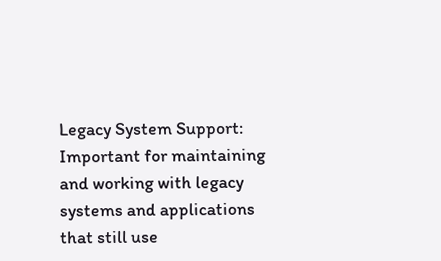Legacy System Support: Important for maintaining and working with legacy systems and applications that still use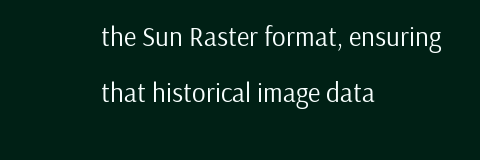the Sun Raster format, ensuring that historical image data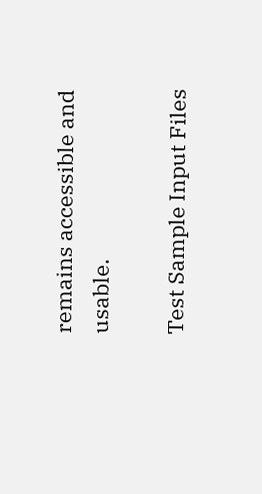remains accessible and usable.

Test Sample Input Files